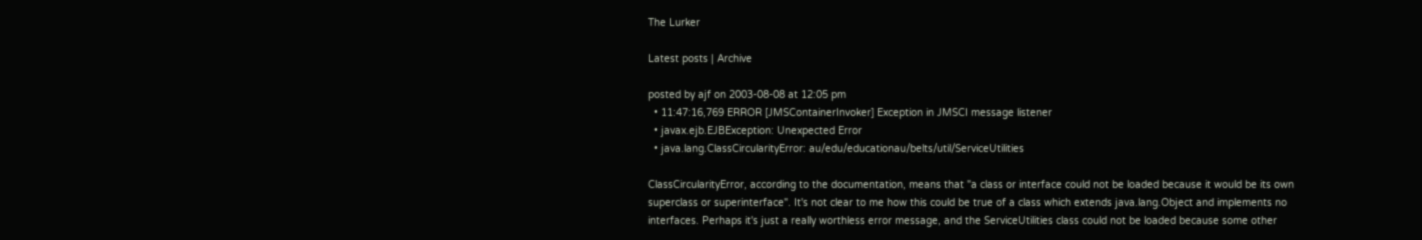The Lurker

Latest posts | Archive

posted by ajf on 2003-08-08 at 12:05 pm
  • 11:47:16,769 ERROR [JMSContainerInvoker] Exception in JMSCI message listener
  • javax.ejb.EJBException: Unexpected Error
  • java.lang.ClassCircularityError: au/edu/educationau/belts/util/ServiceUtilities

ClassCircularityError, according to the documentation, means that "a class or interface could not be loaded because it would be its own superclass or superinterface". It's not clear to me how this could be true of a class which extends java.lang.Object and implements no interfaces. Perhaps it's just a really worthless error message, and the ServiceUtilities class could not be loaded because some other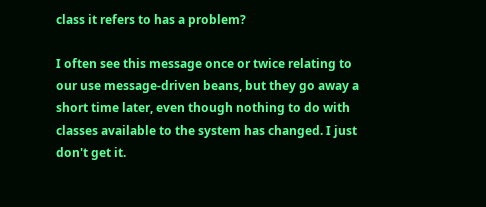class it refers to has a problem?

I often see this message once or twice relating to our use message-driven beans, but they go away a short time later, even though nothing to do with classes available to the system has changed. I just don't get it.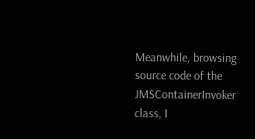Meanwhile, browsing source code of the JMSContainerInvoker class, I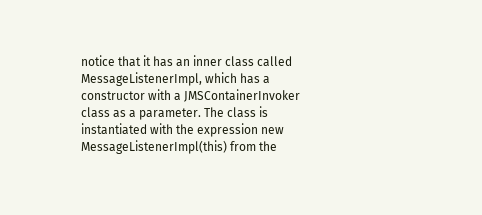notice that it has an inner class called MessageListenerImpl, which has a constructor with a JMSContainerInvoker class as a parameter. The class is instantiated with the expression new MessageListenerImpl(this) from the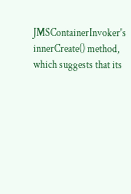JMSContainerInvoker's innerCreate() method, which suggests that its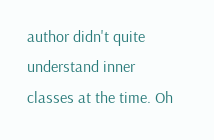author didn't quite understand inner classes at the time. Oh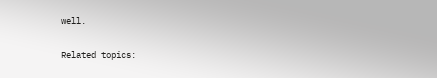well.

Related topics: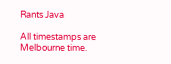Rants Java

All timestamps are Melbourne time.